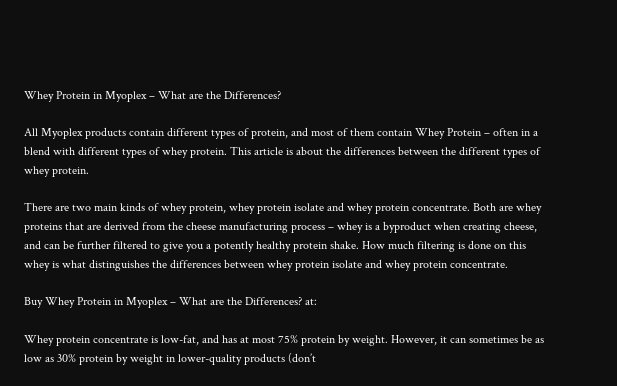Whey Protein in Myoplex – What are the Differences?

All Myoplex products contain different types of protein, and most of them contain Whey Protein – often in a blend with different types of whey protein. This article is about the differences between the different types of whey protein.

There are two main kinds of whey protein, whey protein isolate and whey protein concentrate. Both are whey proteins that are derived from the cheese manufacturing process – whey is a byproduct when creating cheese, and can be further filtered to give you a potently healthy protein shake. How much filtering is done on this whey is what distinguishes the differences between whey protein isolate and whey protein concentrate.

Buy Whey Protein in Myoplex – What are the Differences? at:

Whey protein concentrate is low-fat, and has at most 75% protein by weight. However, it can sometimes be as low as 30% protein by weight in lower-quality products (don’t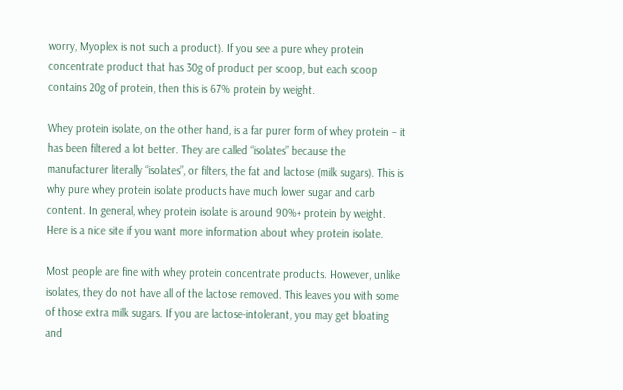worry, Myoplex is not such a product). If you see a pure whey protein concentrate product that has 30g of product per scoop, but each scoop contains 20g of protein, then this is 67% protein by weight.

Whey protein isolate, on the other hand, is a far purer form of whey protein – it has been filtered a lot better. They are called “isolates” because the manufacturer literally “isolates”, or filters, the fat and lactose (milk sugars). This is why pure whey protein isolate products have much lower sugar and carb content. In general, whey protein isolate is around 90%+ protein by weight. Here is a nice site if you want more information about whey protein isolate.

Most people are fine with whey protein concentrate products. However, unlike isolates, they do not have all of the lactose removed. This leaves you with some of those extra milk sugars. If you are lactose-intolerant, you may get bloating and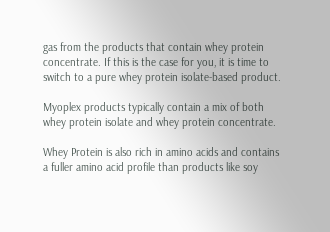gas from the products that contain whey protein concentrate. If this is the case for you, it is time to switch to a pure whey protein isolate-based product.

Myoplex products typically contain a mix of both whey protein isolate and whey protein concentrate.

Whey Protein is also rich in amino acids and contains a fuller amino acid profile than products like soy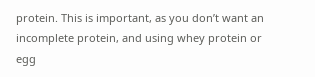protein. This is important, as you don’t want an incomplete protein, and using whey protein or egg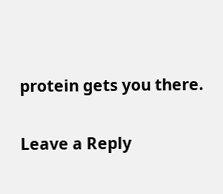protein gets you there.

Leave a Reply